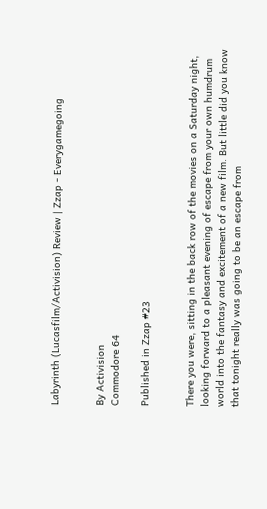Labyrinth (Lucasfilm/Activision) Review | Zzap - Everygamegoing


By Activision
Commodore 64

Published in Zzap #23


There you were, sitting in the back row of the movies on a Saturday night, looking forward to a pleasant evening of escape from your own humdrum world into the fantasy and excitement of a new film. But little did you know that tonight really was going to be an escape from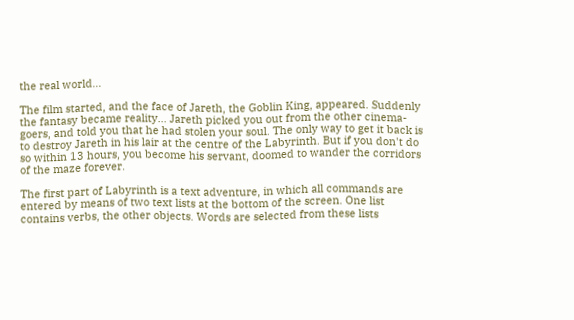the real world...

The film started, and the face of Jareth, the Goblin King, appeared. Suddenly the fantasy became reality... Jareth picked you out from the other cinema-goers, and told you that he had stolen your soul. The only way to get it back is to destroy Jareth in his lair at the centre of the Labyrinth. But if you don't do so within 13 hours, you become his servant, doomed to wander the corridors of the maze forever.

The first part of Labyrinth is a text adventure, in which all commands are entered by means of two text lists at the bottom of the screen. One list contains verbs, the other objects. Words are selected from these lists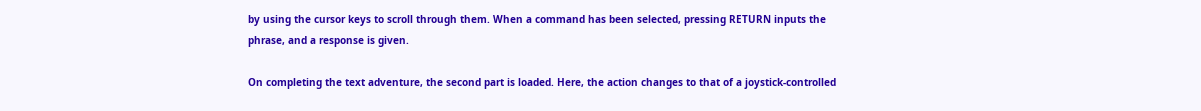by using the cursor keys to scroll through them. When a command has been selected, pressing RETURN inputs the phrase, and a response is given.

On completing the text adventure, the second part is loaded. Here, the action changes to that of a joystick-controlled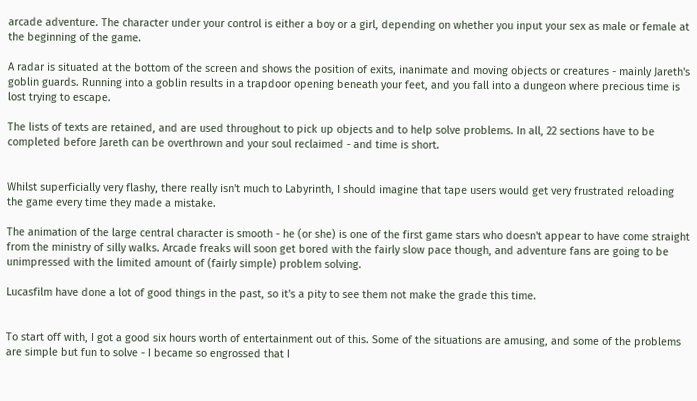arcade adventure. The character under your control is either a boy or a girl, depending on whether you input your sex as male or female at the beginning of the game.

A radar is situated at the bottom of the screen and shows the position of exits, inanimate and moving objects or creatures - mainly Jareth's goblin guards. Running into a goblin results in a trapdoor opening beneath your feet, and you fall into a dungeon where precious time is lost trying to escape.

The lists of texts are retained, and are used throughout to pick up objects and to help solve problems. In all, 22 sections have to be completed before Jareth can be overthrown and your soul reclaimed - and time is short.


Whilst superficially very flashy, there really isn't much to Labyrinth, I should imagine that tape users would get very frustrated reloading the game every time they made a mistake.

The animation of the large central character is smooth - he (or she) is one of the first game stars who doesn't appear to have come straight from the ministry of silly walks. Arcade freaks will soon get bored with the fairly slow pace though, and adventure fans are going to be unimpressed with the limited amount of (fairly simple) problem solving.

Lucasfilm have done a lot of good things in the past, so it's a pity to see them not make the grade this time.


To start off with, I got a good six hours worth of entertainment out of this. Some of the situations are amusing, and some of the problems are simple but fun to solve - I became so engrossed that I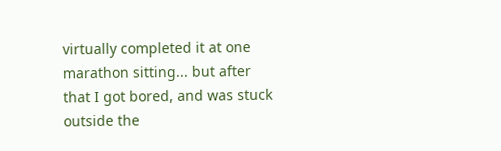virtually completed it at one marathon sitting... but after that I got bored, and was stuck outside the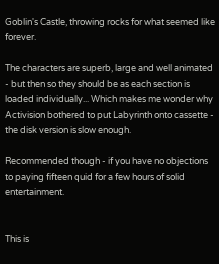Goblin's Castle, throwing rocks for what seemed like forever.

The characters are superb, large and well animated - but then so they should be as each section is loaded individually... Which makes me wonder why Activision bothered to put Labyrinth onto cassette - the disk version is slow enough.

Recommended though - if you have no objections to paying fifteen quid for a few hours of solid entertainment.


This is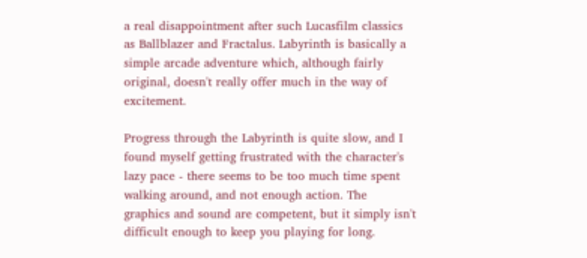a real disappointment after such Lucasfilm classics as Ballblazer and Fractalus. Labyrinth is basically a simple arcade adventure which, although fairly original, doesn't really offer much in the way of excitement.

Progress through the Labyrinth is quite slow, and I found myself getting frustrated with the character's lazy pace - there seems to be too much time spent walking around, and not enough action. The graphics and sound are competent, but it simply isn't difficult enough to keep you playing for long.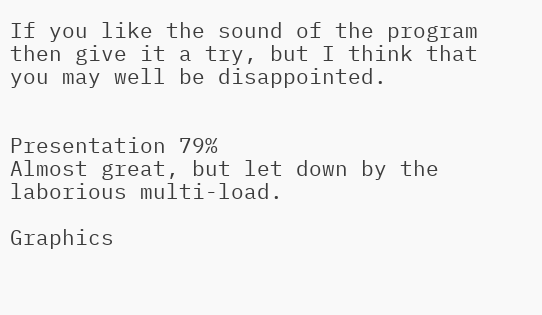If you like the sound of the program then give it a try, but I think that you may well be disappointed.


Presentation 79%
Almost great, but let down by the laborious multi-load.

Graphics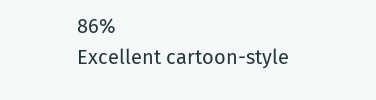86%
Excellent cartoon-style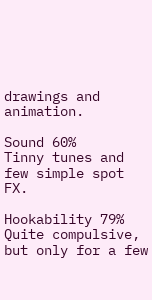drawings and animation.

Sound 60%
Tinny tunes and few simple spot FX.

Hookability 79%
Quite compulsive, but only for a few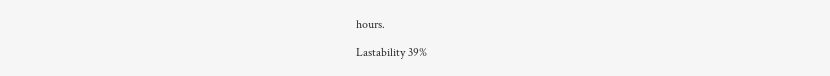hours.

Lastability 39%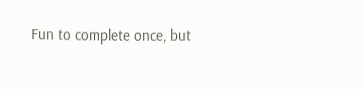Fun to complete once, but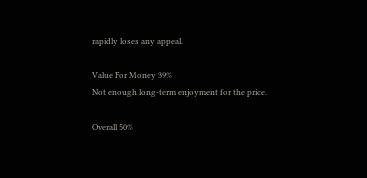rapidly loses any appeal.

Value For Money 39%
Not enough long-term enjoyment for the price.

Overall 50%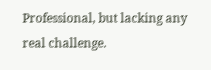Professional, but lacking any real challenge.